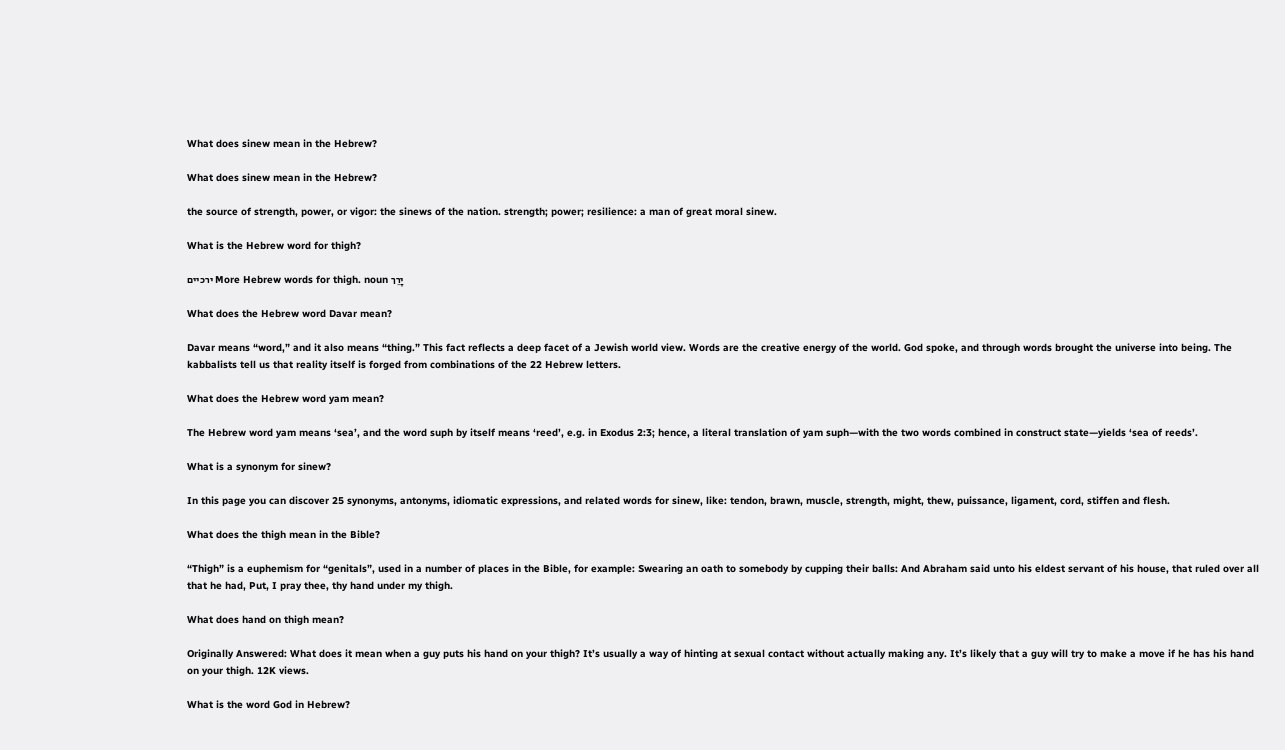What does sinew mean in the Hebrew?

What does sinew mean in the Hebrew?

the source of strength, power, or vigor: the sinews of the nation. strength; power; resilience: a man of great moral sinew.

What is the Hebrew word for thigh?

ירכיים More Hebrew words for thigh. noun יָרֵך

What does the Hebrew word Davar mean?

Davar means “word,” and it also means “thing.” This fact reflects a deep facet of a Jewish world view. Words are the creative energy of the world. God spoke, and through words brought the universe into being. The kabbalists tell us that reality itself is forged from combinations of the 22 Hebrew letters.

What does the Hebrew word yam mean?

The Hebrew word yam means ‘sea’, and the word suph by itself means ‘reed’, e.g. in Exodus 2:3; hence, a literal translation of yam suph—with the two words combined in construct state—yields ‘sea of reeds’.

What is a synonym for sinew?

In this page you can discover 25 synonyms, antonyms, idiomatic expressions, and related words for sinew, like: tendon, brawn, muscle, strength, might, thew, puissance, ligament, cord, stiffen and flesh.

What does the thigh mean in the Bible?

“Thigh” is a euphemism for “genitals”, used in a number of places in the Bible, for example: Swearing an oath to somebody by cupping their balls: And Abraham said unto his eldest servant of his house, that ruled over all that he had, Put, I pray thee, thy hand under my thigh.

What does hand on thigh mean?

Originally Answered: What does it mean when a guy puts his hand on your thigh? It’s usually a way of hinting at sexual contact without actually making any. It’s likely that a guy will try to make a move if he has his hand on your thigh. 12K views.

What is the word God in Hebrew?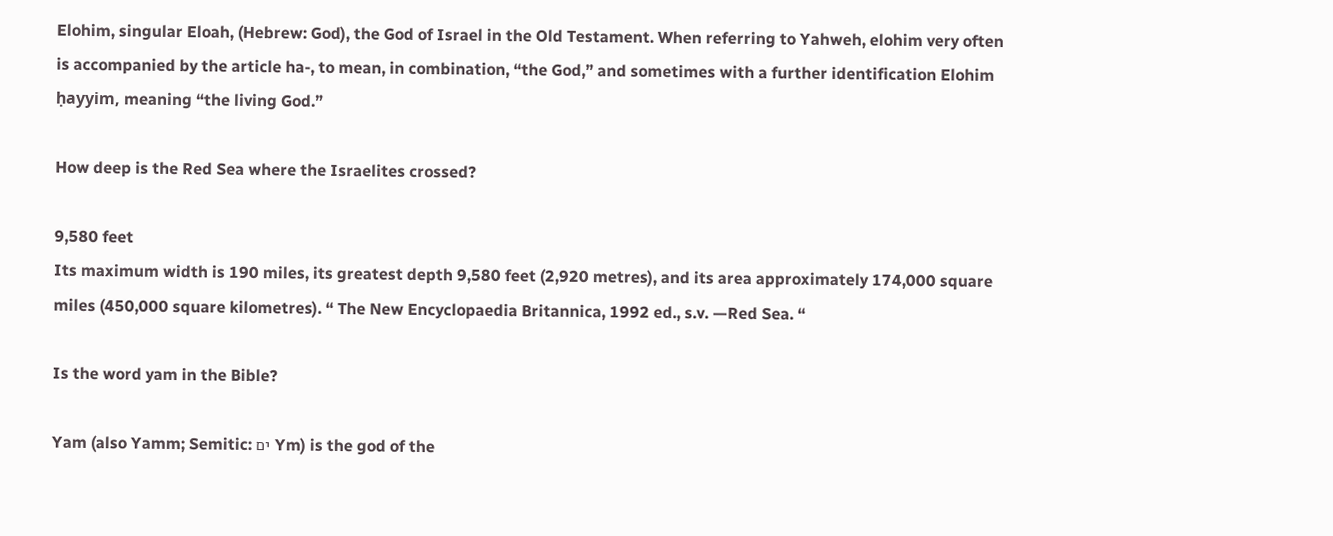Elohim, singular Eloah, (Hebrew: God), the God of Israel in the Old Testament. When referring to Yahweh, elohim very often is accompanied by the article ha-, to mean, in combination, “the God,” and sometimes with a further identification Elohim ḥayyim, meaning “the living God.”

How deep is the Red Sea where the Israelites crossed?

9,580 feet
Its maximum width is 190 miles, its greatest depth 9,580 feet (2,920 metres), and its area approximately 174,000 square miles (450,000 square kilometres). “ The New Encyclopaedia Britannica, 1992 ed., s.v. —Red Sea. “

Is the word yam in the Bible?

Yam (also Yamm; Semitic: ים Ym) is the god of the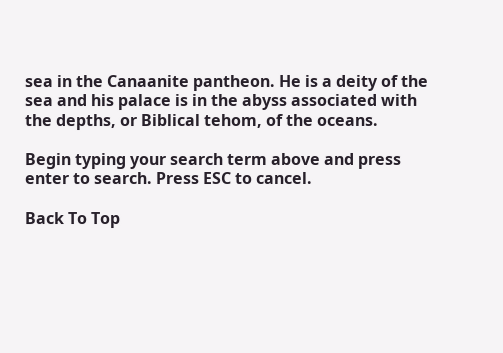sea in the Canaanite pantheon. He is a deity of the sea and his palace is in the abyss associated with the depths, or Biblical tehom, of the oceans.

Begin typing your search term above and press enter to search. Press ESC to cancel.

Back To Top